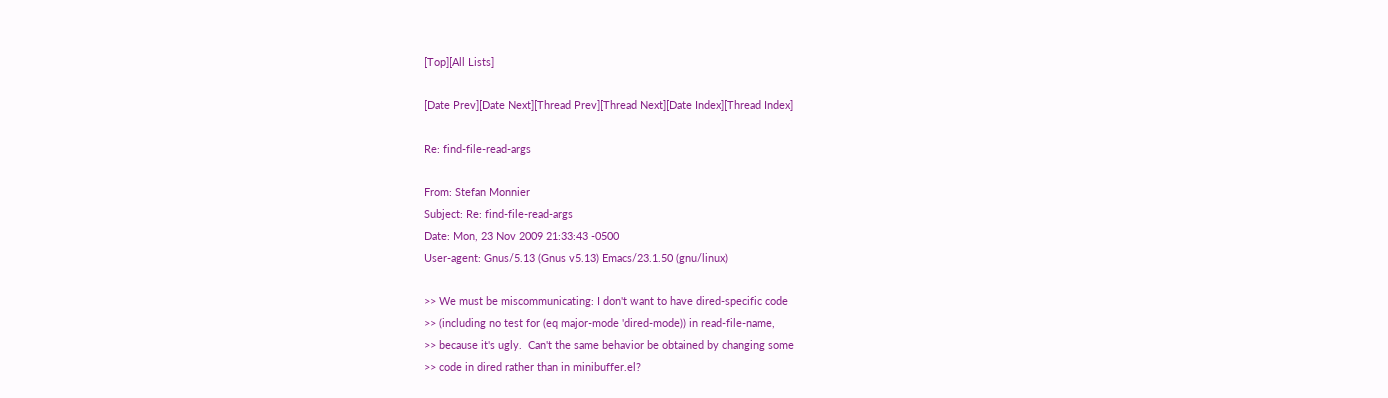[Top][All Lists]

[Date Prev][Date Next][Thread Prev][Thread Next][Date Index][Thread Index]

Re: find-file-read-args

From: Stefan Monnier
Subject: Re: find-file-read-args
Date: Mon, 23 Nov 2009 21:33:43 -0500
User-agent: Gnus/5.13 (Gnus v5.13) Emacs/23.1.50 (gnu/linux)

>> We must be miscommunicating: I don't want to have dired-specific code
>> (including no test for (eq major-mode 'dired-mode)) in read-file-name,
>> because it's ugly.  Can't the same behavior be obtained by changing some
>> code in dired rather than in minibuffer.el?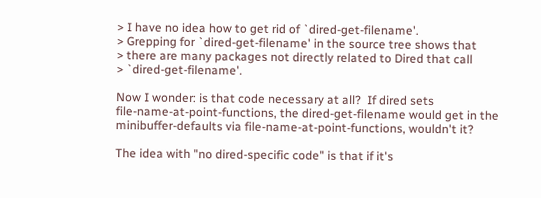> I have no idea how to get rid of `dired-get-filename'.
> Grepping for `dired-get-filename' in the source tree shows that
> there are many packages not directly related to Dired that call
> `dired-get-filename'.

Now I wonder: is that code necessary at all?  If dired sets
file-name-at-point-functions, the dired-get-filename would get in the
minibuffer-defaults via file-name-at-point-functions, wouldn't it?

The idea with "no dired-specific code" is that if it's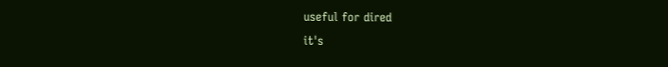useful for dired
it's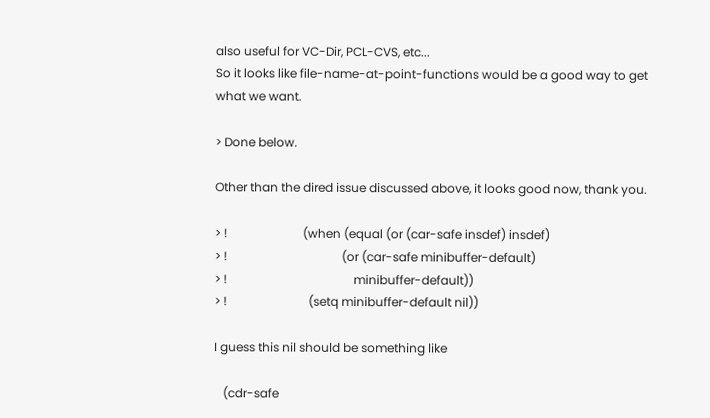also useful for VC-Dir, PCL-CVS, etc...
So it looks like file-name-at-point-functions would be a good way to get
what we want.

> Done below.

Other than the dired issue discussed above, it looks good now, thank you.

> !                         (when (equal (or (car-safe insdef) insdef)
> !                                      (or (car-safe minibuffer-default)
> !                                          minibuffer-default))
> !                           (setq minibuffer-default nil))

I guess this nil should be something like

   (cdr-safe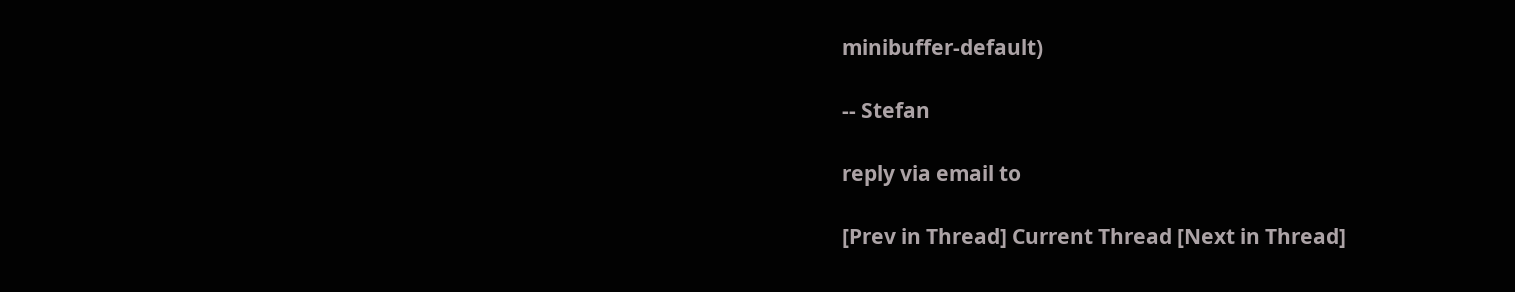minibuffer-default)

-- Stefan

reply via email to

[Prev in Thread] Current Thread [Next in Thread]